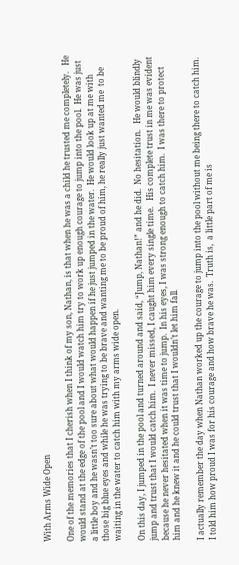With Arms Wide Open

One of the memories that I cherish when I think of my son, Nathan, is that when he was a child he trusted me completely.   He would stand at the edge of the pool and I would watch him try to work up enough courage to jump into the pool.  He was just a little boy and he wasn’t too sure about what would happen if he just jumped in the water.  He would look up at me with those big blue eyes and while he was trying to be brave and wanting me to be proud of him, he really just wanted me  to be waiting in the water to catch him with my arms wide open.

On this day, I jumped in the pool and turned around and said, “Jump, Nathan!” and he did.  No hesitation.   He would blindly jump and trust that I would catch him.  I never missed, I caught him every single time.   His complete trust in me was evident because he never hesitated when it was time to jump.  In his eyes, I was strong enough to catch him.  I was there to protect him and he knew it and he could trust that I wouldn’t let him fall.

I actually remember the day when Nathan worked up the courage to jump into the pool without me being there to catch him.  I told him how proud I was for his courage and how brave he was.  Truth is,  a little part of me is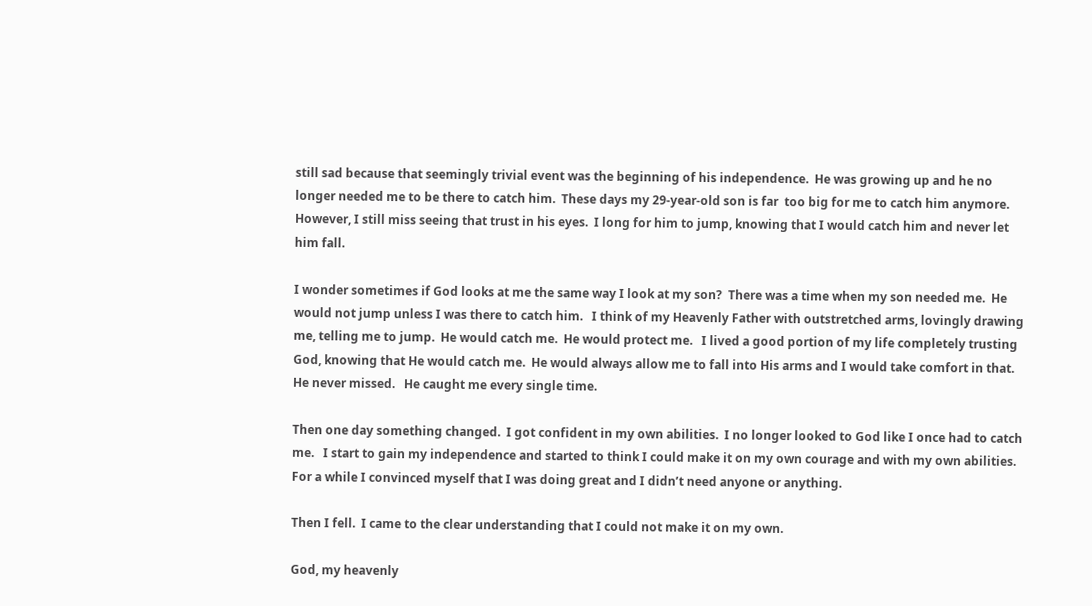still sad because that seemingly trivial event was the beginning of his independence.  He was growing up and he no longer needed me to be there to catch him.  These days my 29-year-old son is far  too big for me to catch him anymore.   However, I still miss seeing that trust in his eyes.  I long for him to jump, knowing that I would catch him and never let him fall.

I wonder sometimes if God looks at me the same way I look at my son?  There was a time when my son needed me.  He would not jump unless I was there to catch him.   I think of my Heavenly Father with outstretched arms, lovingly drawing me, telling me to jump.  He would catch me.  He would protect me.   I lived a good portion of my life completely trusting God, knowing that He would catch me.  He would always allow me to fall into His arms and I would take comfort in that.  He never missed.   He caught me every single time.

Then one day something changed.  I got confident in my own abilities.  I no longer looked to God like I once had to catch me.   I start to gain my independence and started to think I could make it on my own courage and with my own abilities.   For a while I convinced myself that I was doing great and I didn’t need anyone or anything.

Then I fell.  I came to the clear understanding that I could not make it on my own.

God, my heavenly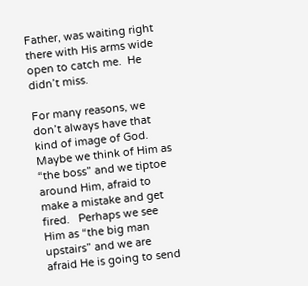Father, was waiting right there with His arms wide open to catch me.  He didn’t miss.

For many reasons, we don’t always have that kind of image of God.   Maybe we think of Him as “the boss” and we tiptoe around Him, afraid to make a mistake and get fired.   Perhaps we see Him as “the big man upstairs” and we are afraid He is going to send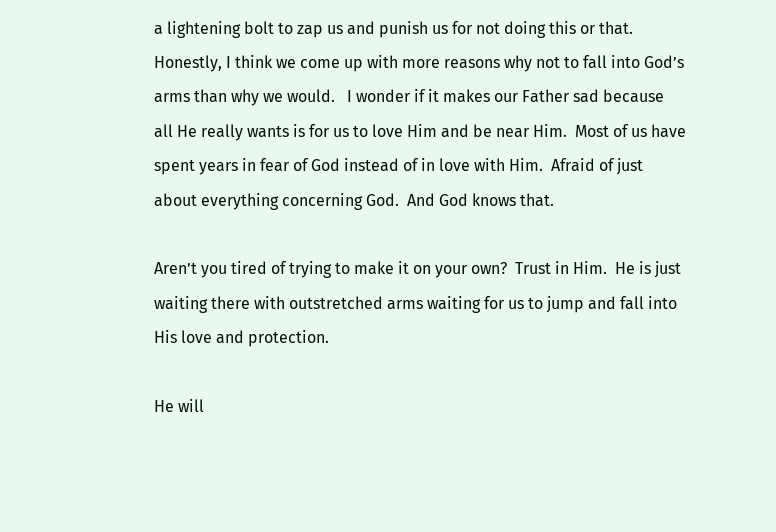a lightening bolt to zap us and punish us for not doing this or that.   Honestly, I think we come up with more reasons why not to fall into God’s arms than why we would.   I wonder if it makes our Father sad because all He really wants is for us to love Him and be near Him.  Most of us have spent years in fear of God instead of in love with Him.  Afraid of just about everything concerning God.  And God knows that.

Aren’t you tired of trying to make it on your own?  Trust in Him.  He is just waiting there with outstretched arms waiting for us to jump and fall into His love and protection.

He will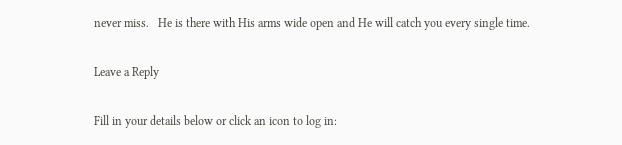never miss.   He is there with His arms wide open and He will catch you every single time.

Leave a Reply

Fill in your details below or click an icon to log in: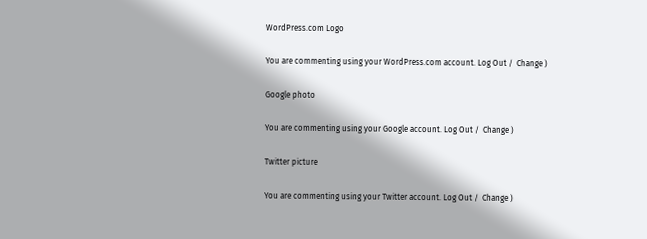WordPress.com Logo

You are commenting using your WordPress.com account. Log Out /  Change )

Google photo

You are commenting using your Google account. Log Out /  Change )

Twitter picture

You are commenting using your Twitter account. Log Out /  Change )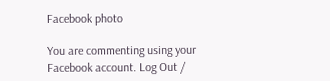Facebook photo

You are commenting using your Facebook account. Log Out /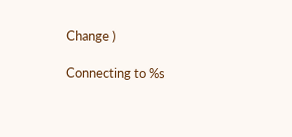Change )

Connecting to %s